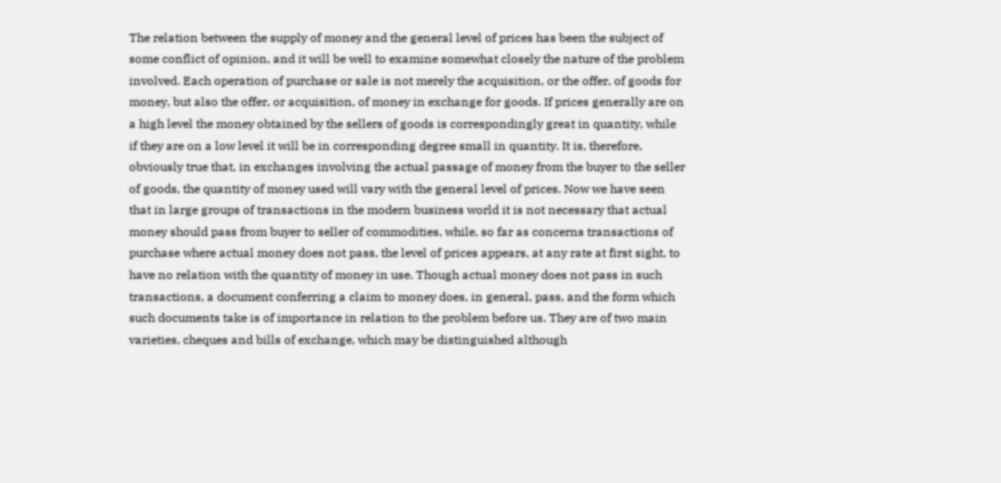The relation between the supply of money and the general level of prices has been the subject of some conflict of opinion, and it will be well to examine somewhat closely the nature of the problem involved. Each operation of purchase or sale is not merely the acquisition, or the offer, of goods for money, but also the offer, or acquisition, of money in exchange for goods. If prices generally are on a high level the money obtained by the sellers of goods is correspondingly great in quantity, while if they are on a low level it will be in corresponding degree small in quantity. It is, therefore, obviously true that, in exchanges involving the actual passage of money from the buyer to the seller of goods, the quantity of money used will vary with the general level of prices. Now we have seen that in large groups of transactions in the modern business world it is not necessary that actual money should pass from buyer to seller of commodities, while, so far as concerns transactions of purchase where actual money does not pass, the level of prices appears, at any rate at first sight, to have no relation with the quantity of money in use. Though actual money does not pass in such transactions, a document conferring a claim to money does, in general, pass, and the form which such documents take is of importance in relation to the problem before us. They are of two main varieties, cheques and bills of exchange, which may be distinguished although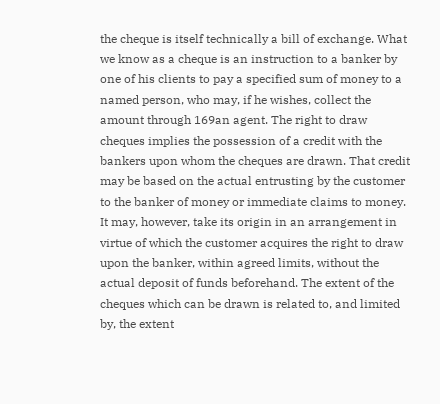the cheque is itself technically a bill of exchange. What we know as a cheque is an instruction to a banker by one of his clients to pay a specified sum of money to a named person, who may, if he wishes, collect the amount through 169an agent. The right to draw cheques implies the possession of a credit with the bankers upon whom the cheques are drawn. That credit may be based on the actual entrusting by the customer to the banker of money or immediate claims to money. It may, however, take its origin in an arrangement in virtue of which the customer acquires the right to draw upon the banker, within agreed limits, without the actual deposit of funds beforehand. The extent of the cheques which can be drawn is related to, and limited by, the extent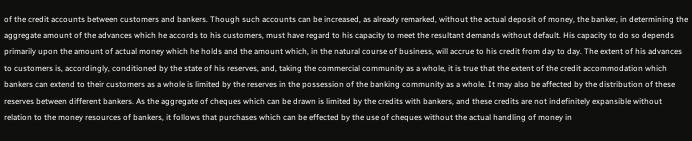of the credit accounts between customers and bankers. Though such accounts can be increased, as already remarked, without the actual deposit of money, the banker, in determining the aggregate amount of the advances which he accords to his customers, must have regard to his capacity to meet the resultant demands without default. His capacity to do so depends primarily upon the amount of actual money which he holds and the amount which, in the natural course of business, will accrue to his credit from day to day. The extent of his advances to customers is, accordingly, conditioned by the state of his reserves, and, taking the commercial community as a whole, it is true that the extent of the credit accommodation which bankers can extend to their customers as a whole is limited by the reserves in the possession of the banking community as a whole. It may also be affected by the distribution of these reserves between different bankers. As the aggregate of cheques which can be drawn is limited by the credits with bankers, and these credits are not indefinitely expansible without relation to the money resources of bankers, it follows that purchases which can be effected by the use of cheques without the actual handling of money in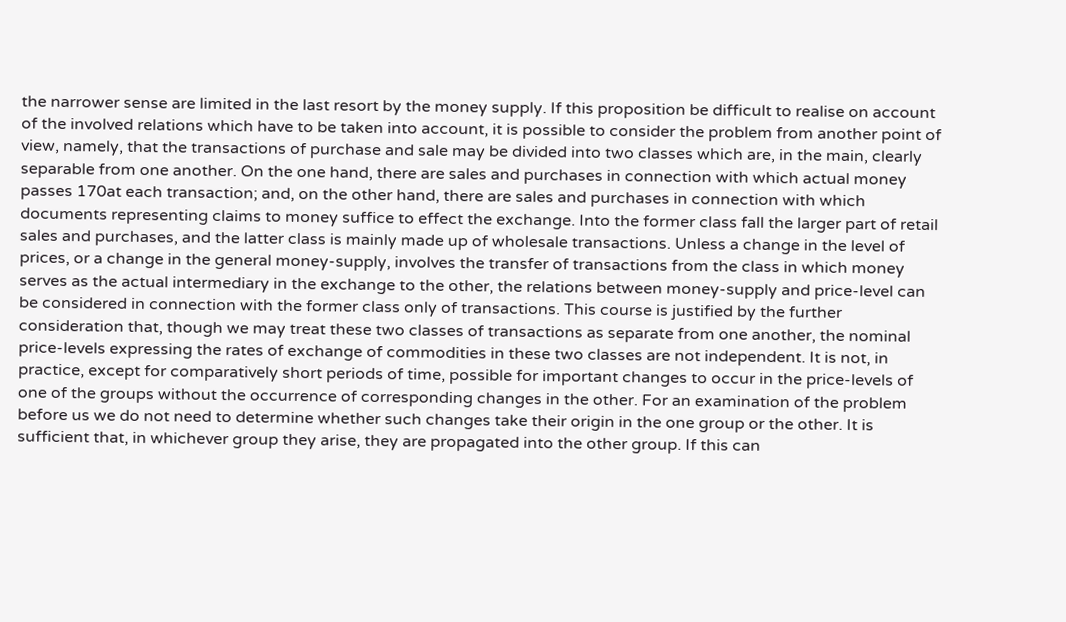the narrower sense are limited in the last resort by the money supply. If this proposition be difficult to realise on account of the involved relations which have to be taken into account, it is possible to consider the problem from another point of view, namely, that the transactions of purchase and sale may be divided into two classes which are, in the main, clearly separable from one another. On the one hand, there are sales and purchases in connection with which actual money passes 170at each transaction; and, on the other hand, there are sales and purchases in connection with which documents representing claims to money suffice to effect the exchange. Into the former class fall the larger part of retail sales and purchases, and the latter class is mainly made up of wholesale transactions. Unless a change in the level of prices, or a change in the general money-supply, involves the transfer of transactions from the class in which money serves as the actual intermediary in the exchange to the other, the relations between money-supply and price-level can be considered in connection with the former class only of transactions. This course is justified by the further consideration that, though we may treat these two classes of transactions as separate from one another, the nominal price-levels expressing the rates of exchange of commodities in these two classes are not independent. It is not, in practice, except for comparatively short periods of time, possible for important changes to occur in the price-levels of one of the groups without the occurrence of corresponding changes in the other. For an examination of the problem before us we do not need to determine whether such changes take their origin in the one group or the other. It is sufficient that, in whichever group they arise, they are propagated into the other group. If this can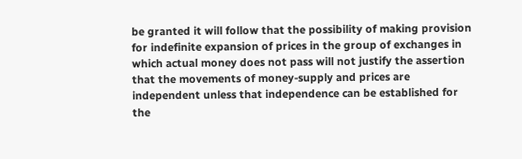be granted it will follow that the possibility of making provision for indefinite expansion of prices in the group of exchanges in which actual money does not pass will not justify the assertion that the movements of money-supply and prices are independent unless that independence can be established for the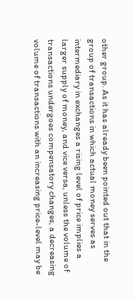other group. As it has already been pointed out that in the group of transactions in which actual money serves as intermediary in exchanges a rising level of price implies a larger supply of money, and vice versa, unless the volume of transactions undergoes compensatory changes, a decreasing volume of transactions with an increasing price-level may be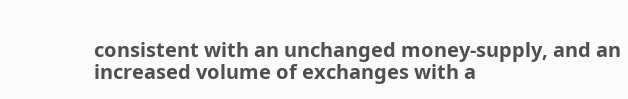consistent with an unchanged money-supply, and an increased volume of exchanges with a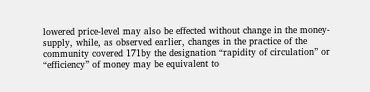lowered price-level may also be effected without change in the money-supply, while, as observed earlier, changes in the practice of the community covered 171by the designation “rapidity of circulation” or “efficiency” of money may be equivalent to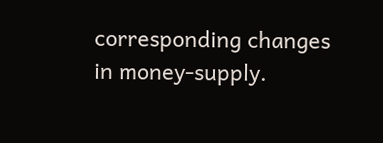corresponding changes in money-supply.